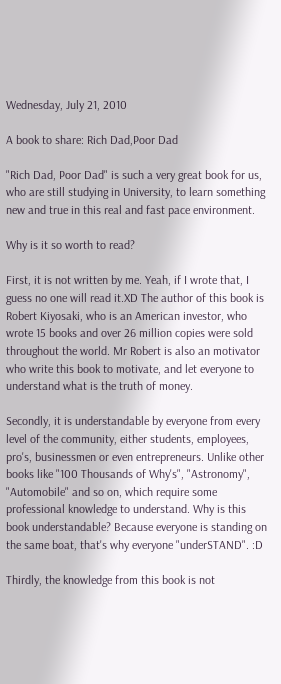Wednesday, July 21, 2010

A book to share: Rich Dad,Poor Dad

"Rich Dad, Poor Dad" is such a very great book for us, who are still studying in University, to learn something new and true in this real and fast pace environment.

Why is it so worth to read?

First, it is not written by me. Yeah, if I wrote that, I guess no one will read it.XD The author of this book is Robert Kiyosaki, who is an American investor, who wrote 15 books and over 26 million copies were sold throughout the world. Mr Robert is also an motivator who write this book to motivate, and let everyone to understand what is the truth of money.

Secondly, it is understandable by everyone from every level of the community, either students, employees, pro's, businessmen or even entrepreneurs. Unlike other books like "100 Thousands of Why's", "Astronomy", "Automobile" and so on, which require some professional knowledge to understand. Why is this book understandable? Because everyone is standing on the same boat, that's why everyone "underSTAND". :D

Thirdly, the knowledge from this book is not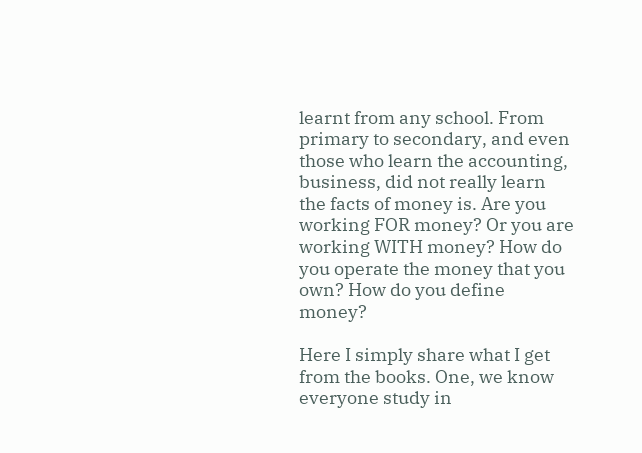learnt from any school. From primary to secondary, and even those who learn the accounting, business, did not really learn the facts of money is. Are you working FOR money? Or you are working WITH money? How do you operate the money that you own? How do you define money?

Here I simply share what I get from the books. One, we know everyone study in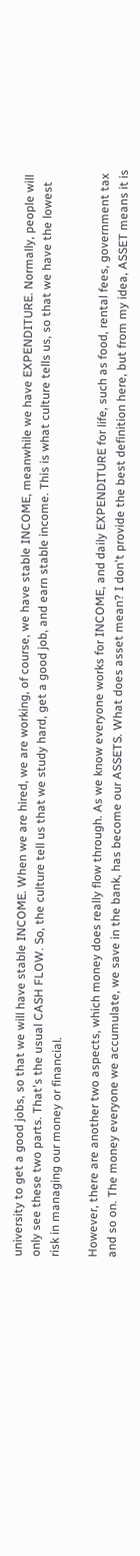university to get a good jobs, so that we will have stable INCOME. When we are hired, we are working, of course, we have stable INCOME, meanwhile we have EXPENDITURE. Normally, people will only see these two parts. That's the usual CASH FLOW. So, the culture tell us that we study hard, get a good job, and earn stable income. This is what culture tells us, so that we have the lowest risk in managing our money or financial.

However, there are another two aspects, which money does really flow through. As we know everyone works for INCOME, and daily EXPENDITURE for life, such as food, rental fees, government tax and so on. The money everyone we accumulate, we save in the bank, has become our ASSETS. What does asset mean? I don't provide the best definition here, but from my idea, ASSET means it is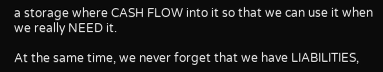a storage where CASH FLOW into it so that we can use it when we really NEED it.

At the same time, we never forget that we have LIABILITIES,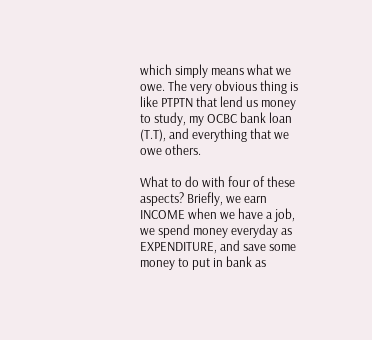which simply means what we owe. The very obvious thing is like PTPTN that lend us money to study, my OCBC bank loan (T.T), and everything that we owe others.

What to do with four of these aspects? Briefly, we earn INCOME when we have a job, we spend money everyday as EXPENDITURE, and save some money to put in bank as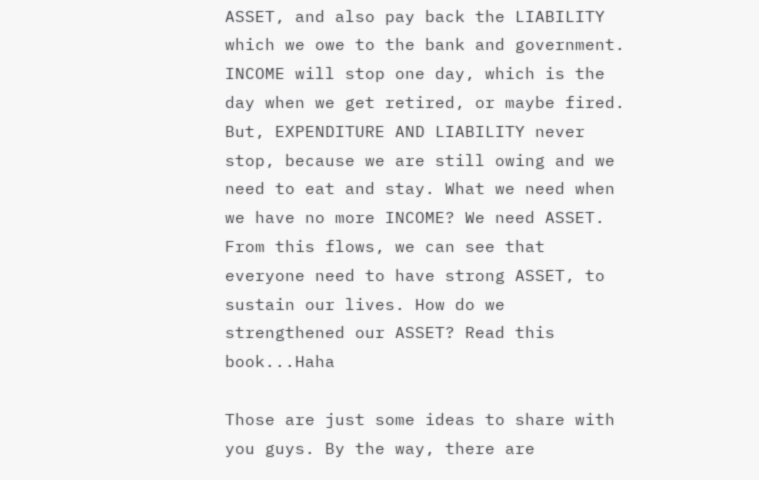ASSET, and also pay back the LIABILITY which we owe to the bank and government. INCOME will stop one day, which is the day when we get retired, or maybe fired. But, EXPENDITURE AND LIABILITY never stop, because we are still owing and we need to eat and stay. What we need when we have no more INCOME? We need ASSET. From this flows, we can see that everyone need to have strong ASSET, to sustain our lives. How do we strengthened our ASSET? Read this book...Haha

Those are just some ideas to share with you guys. By the way, there are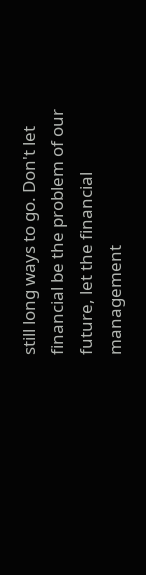still long ways to go. Don't let financial be the problem of our future, let the financial management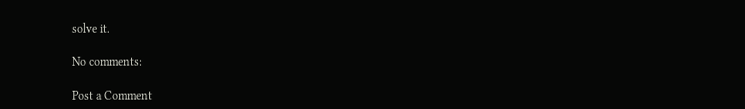solve it.

No comments:

Post a Comment